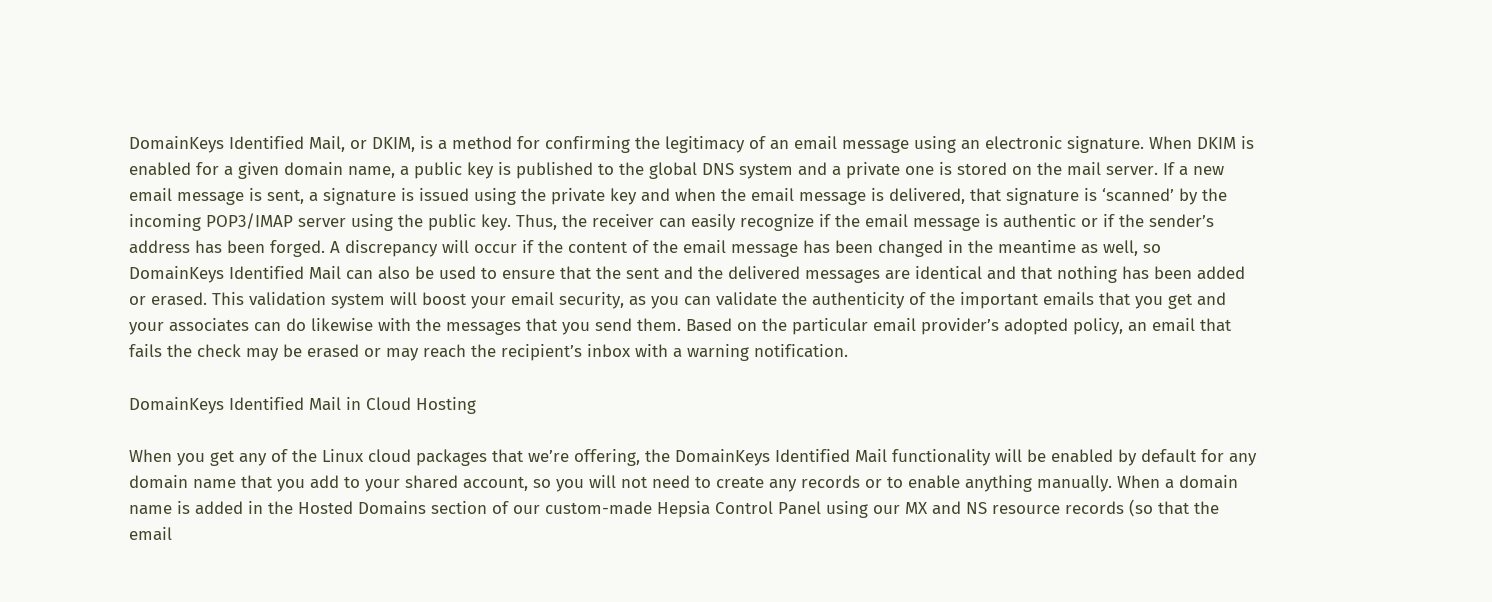DomainKeys Identified Mail, or DKIM, is a method for confirming the legitimacy of an email message using an electronic signature. When DKIM is enabled for a given domain name, a public key is published to the global DNS system and a private one is stored on the mail server. If a new email message is sent, a signature is issued using the private key and when the email message is delivered, that signature is ‘scanned’ by the incoming POP3/IMAP server using the public key. Thus, the receiver can easily recognize if the email message is authentic or if the sender’s address has been forged. A discrepancy will occur if the content of the email message has been changed in the meantime as well, so DomainKeys Identified Mail can also be used to ensure that the sent and the delivered messages are identical and that nothing has been added or erased. This validation system will boost your email security, as you can validate the authenticity of the important emails that you get and your associates can do likewise with the messages that you send them. Based on the particular email provider’s adopted policy, an email that fails the check may be erased or may reach the recipient’s inbox with a warning notification.

DomainKeys Identified Mail in Cloud Hosting

When you get any of the Linux cloud packages that we’re offering, the DomainKeys Identified Mail functionality will be enabled by default for any domain name that you add to your shared account, so you will not need to create any records or to enable anything manually. When a domain name is added in the Hosted Domains section of our custom-made Hepsia Control Panel using our MX and NS resource records (so that the email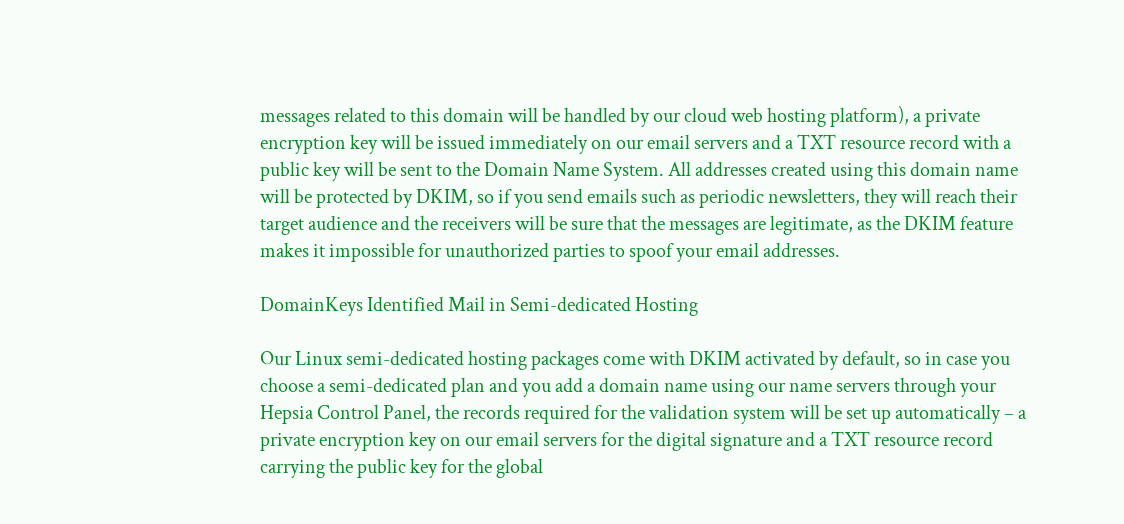messages related to this domain will be handled by our cloud web hosting platform), a private encryption key will be issued immediately on our email servers and a TXT resource record with a public key will be sent to the Domain Name System. All addresses created using this domain name will be protected by DKIM, so if you send emails such as periodic newsletters, they will reach their target audience and the receivers will be sure that the messages are legitimate, as the DKIM feature makes it impossible for unauthorized parties to spoof your email addresses.

DomainKeys Identified Mail in Semi-dedicated Hosting

Our Linux semi-dedicated hosting packages come with DKIM activated by default, so in case you choose a semi-dedicated plan and you add a domain name using our name servers through your Hepsia Control Panel, the records required for the validation system will be set up automatically – a private encryption key on our email servers for the digital signature and a TXT resource record carrying the public key for the global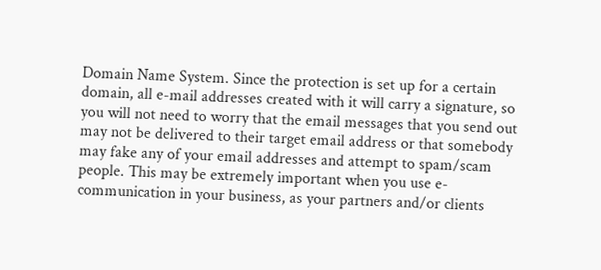Domain Name System. Since the protection is set up for a certain domain, all e-mail addresses created with it will carry a signature, so you will not need to worry that the email messages that you send out may not be delivered to their target email address or that somebody may fake any of your email addresses and attempt to spam/scam people. This may be extremely important when you use e-communication in your business, as your partners and/or clients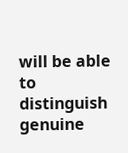will be able to distinguish genuine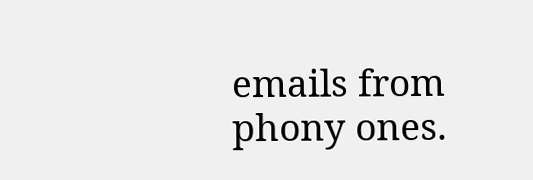emails from phony ones.